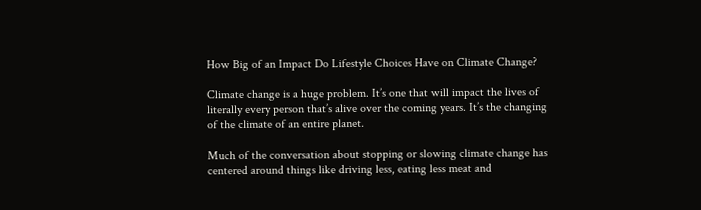How Big of an Impact Do Lifestyle Choices Have on Climate Change?

Climate change is a huge problem. It’s one that will impact the lives of literally every person that’s alive over the coming years. It’s the changing of the climate of an entire planet.

Much of the conversation about stopping or slowing climate change has centered around things like driving less, eating less meat and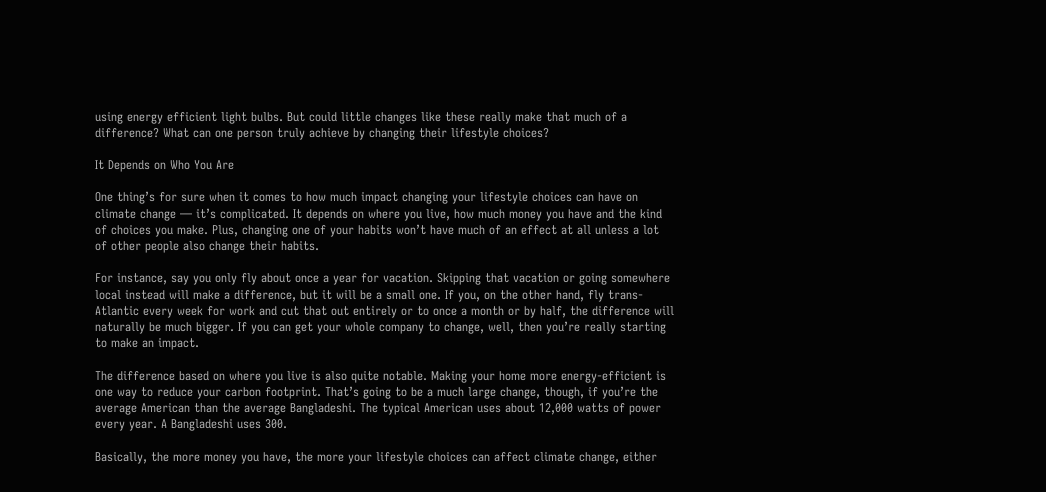using energy efficient light bulbs. But could little changes like these really make that much of a difference? What can one person truly achieve by changing their lifestyle choices?

It Depends on Who You Are

One thing’s for sure when it comes to how much impact changing your lifestyle choices can have on climate change — it’s complicated. It depends on where you live, how much money you have and the kind of choices you make. Plus, changing one of your habits won’t have much of an effect at all unless a lot of other people also change their habits.

For instance, say you only fly about once a year for vacation. Skipping that vacation or going somewhere local instead will make a difference, but it will be a small one. If you, on the other hand, fly trans-Atlantic every week for work and cut that out entirely or to once a month or by half, the difference will naturally be much bigger. If you can get your whole company to change, well, then you’re really starting to make an impact.

The difference based on where you live is also quite notable. Making your home more energy-efficient is one way to reduce your carbon footprint. That’s going to be a much large change, though, if you’re the average American than the average Bangladeshi. The typical American uses about 12,000 watts of power every year. A Bangladeshi uses 300.

Basically, the more money you have, the more your lifestyle choices can affect climate change, either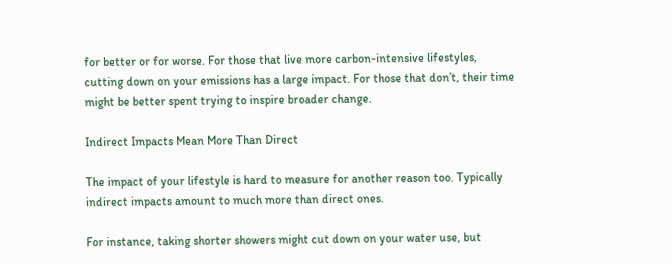for better or for worse. For those that live more carbon-intensive lifestyles, cutting down on your emissions has a large impact. For those that don’t, their time might be better spent trying to inspire broader change.

Indirect Impacts Mean More Than Direct

The impact of your lifestyle is hard to measure for another reason too. Typically indirect impacts amount to much more than direct ones.

For instance, taking shorter showers might cut down on your water use, but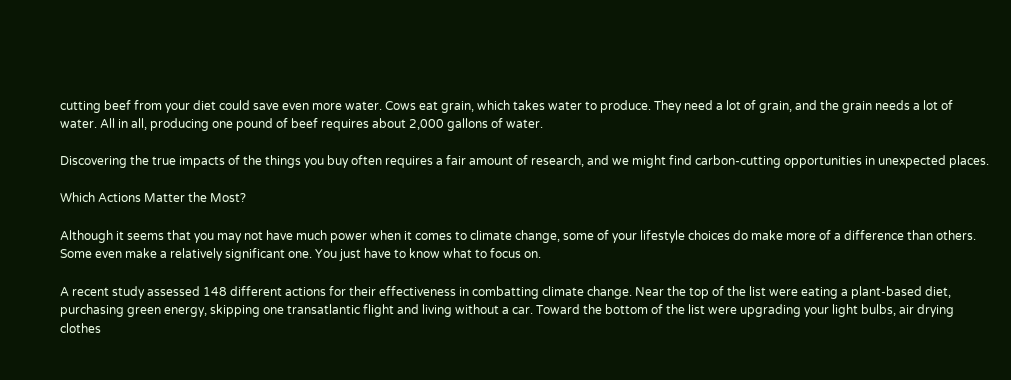cutting beef from your diet could save even more water. Cows eat grain, which takes water to produce. They need a lot of grain, and the grain needs a lot of water. All in all, producing one pound of beef requires about 2,000 gallons of water.

Discovering the true impacts of the things you buy often requires a fair amount of research, and we might find carbon-cutting opportunities in unexpected places.

Which Actions Matter the Most?

Although it seems that you may not have much power when it comes to climate change, some of your lifestyle choices do make more of a difference than others. Some even make a relatively significant one. You just have to know what to focus on.

A recent study assessed 148 different actions for their effectiveness in combatting climate change. Near the top of the list were eating a plant-based diet, purchasing green energy, skipping one transatlantic flight and living without a car. Toward the bottom of the list were upgrading your light bulbs, air drying clothes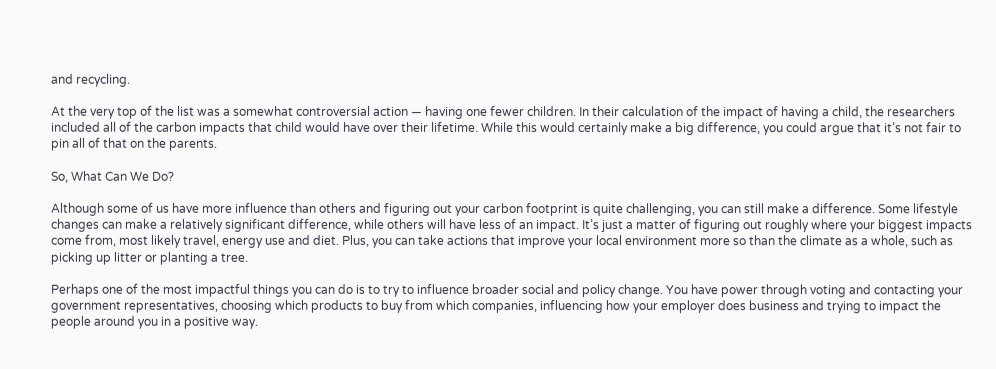and recycling.

At the very top of the list was a somewhat controversial action — having one fewer children. In their calculation of the impact of having a child, the researchers included all of the carbon impacts that child would have over their lifetime. While this would certainly make a big difference, you could argue that it’s not fair to pin all of that on the parents.

So, What Can We Do?

Although some of us have more influence than others and figuring out your carbon footprint is quite challenging, you can still make a difference. Some lifestyle changes can make a relatively significant difference, while others will have less of an impact. It’s just a matter of figuring out roughly where your biggest impacts come from, most likely travel, energy use and diet. Plus, you can take actions that improve your local environment more so than the climate as a whole, such as picking up litter or planting a tree.

Perhaps one of the most impactful things you can do is to try to influence broader social and policy change. You have power through voting and contacting your government representatives, choosing which products to buy from which companies, influencing how your employer does business and trying to impact the people around you in a positive way.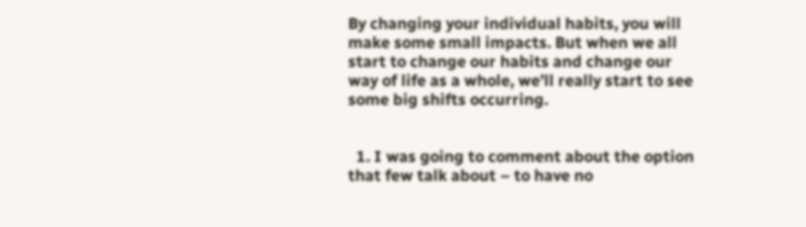By changing your individual habits, you will make some small impacts. But when we all start to change our habits and change our way of life as a whole, we’ll really start to see some big shifts occurring.


  1. I was going to comment about the option that few talk about – to have no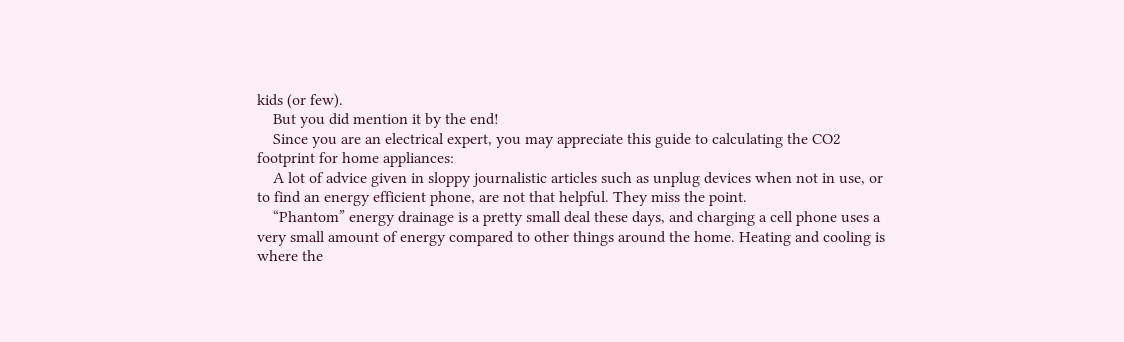kids (or few).
    But you did mention it by the end!
    Since you are an electrical expert, you may appreciate this guide to calculating the CO2 footprint for home appliances:
    A lot of advice given in sloppy journalistic articles such as unplug devices when not in use, or to find an energy efficient phone, are not that helpful. They miss the point.
    “Phantom” energy drainage is a pretty small deal these days, and charging a cell phone uses a very small amount of energy compared to other things around the home. Heating and cooling is where the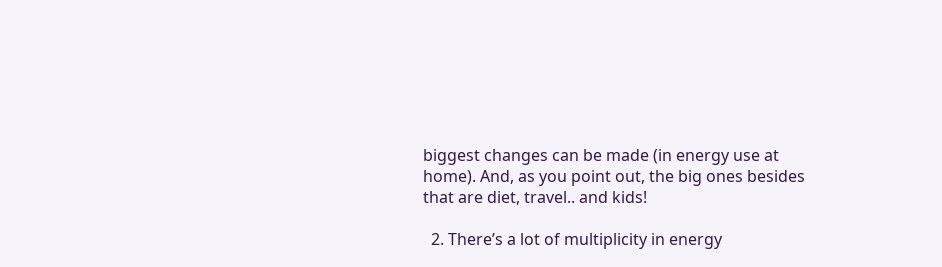biggest changes can be made (in energy use at home). And, as you point out, the big ones besides that are diet, travel.. and kids!

  2. There’s a lot of multiplicity in energy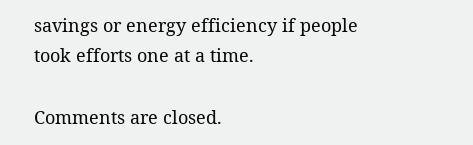savings or energy efficiency if people took efforts one at a time.

Comments are closed.